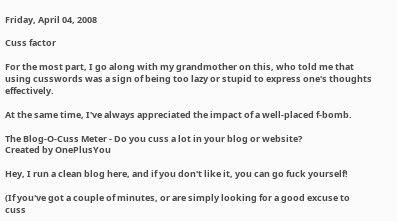Friday, April 04, 2008

Cuss factor

For the most part, I go along with my grandmother on this, who told me that using cusswords was a sign of being too lazy or stupid to express one's thoughts effectively.

At the same time, I've always appreciated the impact of a well-placed f-bomb.

The Blog-O-Cuss Meter - Do you cuss a lot in your blog or website?
Created by OnePlusYou

Hey, I run a clean blog here, and if you don't like it, you can go fuck yourself!

(If you've got a couple of minutes, or are simply looking for a good excuse to cuss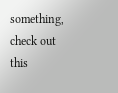something, check out this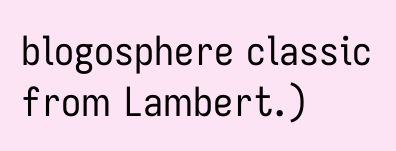blogosphere classic from Lambert.)